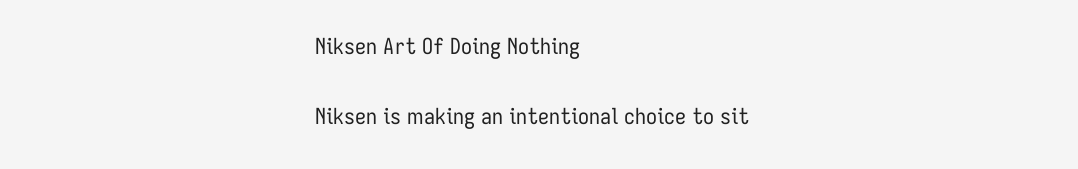Niksen Art Of Doing Nothing

Niksen is making an intentional choice to sit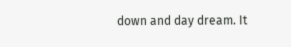down and day dream. It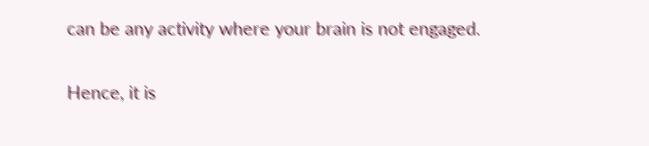can be any activity where your brain is not engaged.

Hence, it is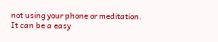not using your phone or meditation. It can be a easy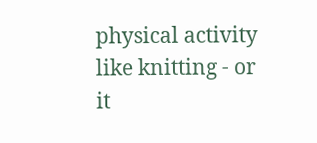physical activity like knitting - or it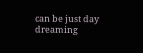can be just day dreaming